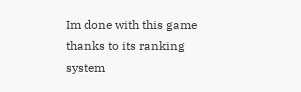Im done with this game thanks to its ranking system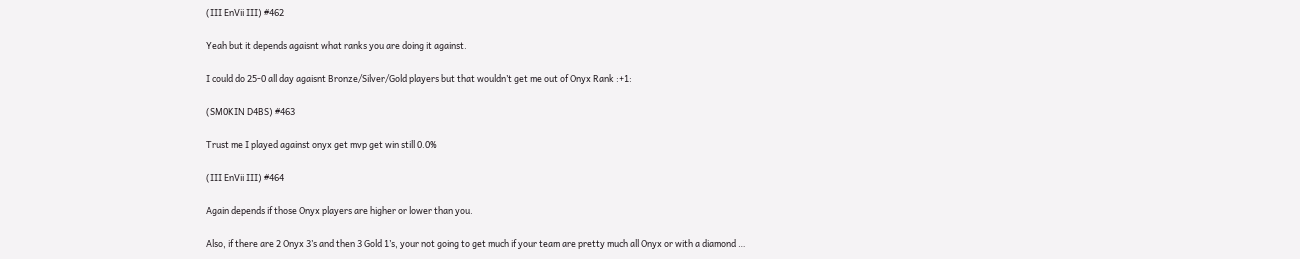(III EnVii III) #462

Yeah but it depends agaisnt what ranks you are doing it against.

I could do 25-0 all day agaisnt Bronze/Silver/Gold players but that wouldn’t get me out of Onyx Rank :+1:

(SM0KIN D4BS) #463

Trust me I played against onyx get mvp get win still 0.0%

(III EnVii III) #464

Again depends if those Onyx players are higher or lower than you.

Also, if there are 2 Onyx 3’s and then 3 Gold 1’s, your not going to get much if your team are pretty much all Onyx or with a diamond …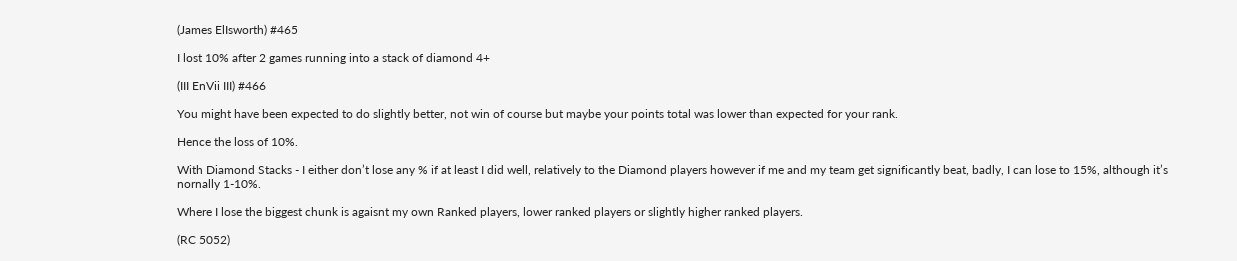(James ElIsworth) #465

I lost 10% after 2 games running into a stack of diamond 4+

(III EnVii III) #466

You might have been expected to do slightly better, not win of course but maybe your points total was lower than expected for your rank.

Hence the loss of 10%.

With Diamond Stacks - I either don’t lose any % if at least I did well, relatively to the Diamond players however if me and my team get significantly beat, badly, I can lose to 15%, although it’s nornally 1-10%.

Where I lose the biggest chunk is agaisnt my own Ranked players, lower ranked players or slightly higher ranked players.

(RC 5052)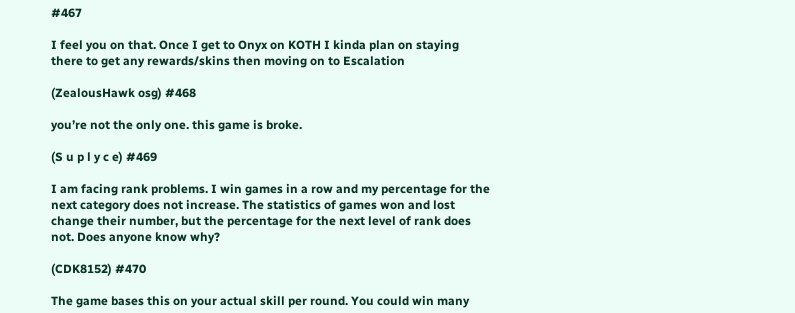#467

I feel you on that. Once I get to Onyx on KOTH I kinda plan on staying there to get any rewards/skins then moving on to Escalation

(ZealousHawk osg) #468

you’re not the only one. this game is broke.

(S u p l y c e) #469

I am facing rank problems. I win games in a row and my percentage for the next category does not increase. The statistics of games won and lost change their number, but the percentage for the next level of rank does not. Does anyone know why?

(CDK8152) #470

The game bases this on your actual skill per round. You could win many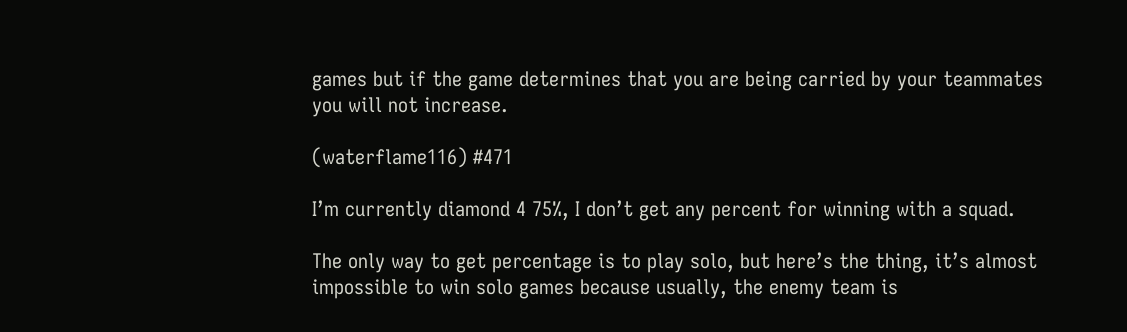games but if the game determines that you are being carried by your teammates you will not increase.

(waterflame116) #471

I’m currently diamond 4 75%, I don’t get any percent for winning with a squad.

The only way to get percentage is to play solo, but here’s the thing, it’s almost impossible to win solo games because usually, the enemy team is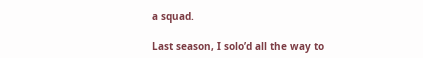a squad.

Last season, I solo’d all the way to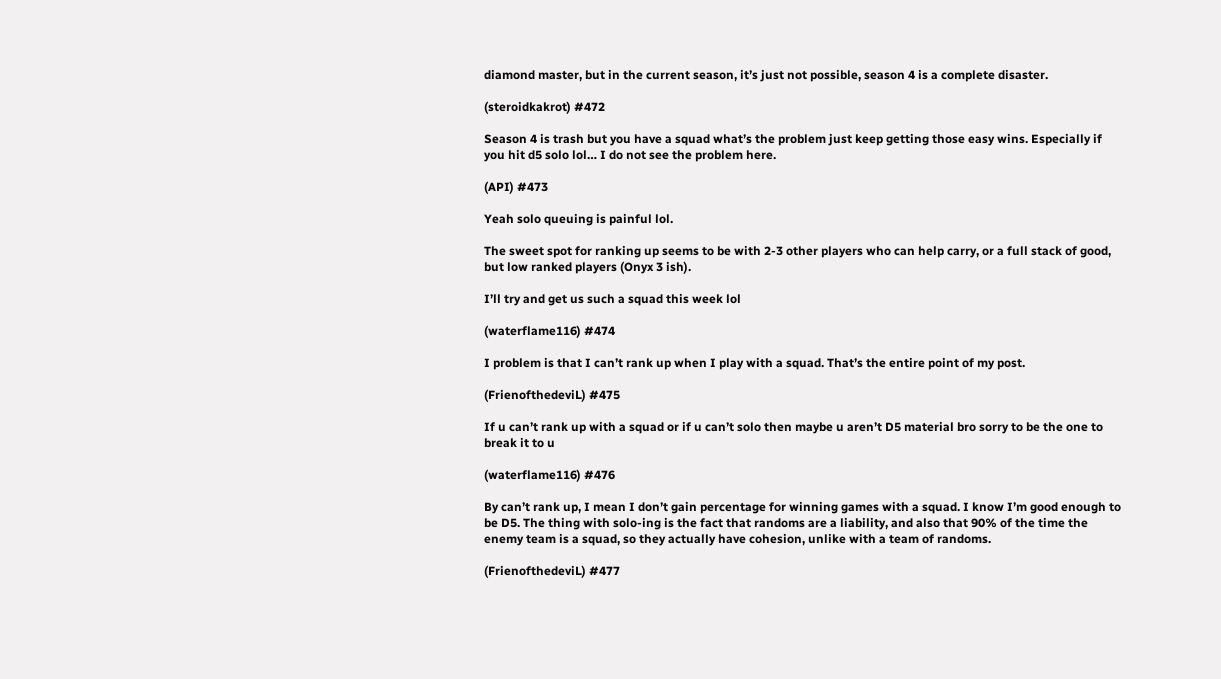diamond master, but in the current season, it’s just not possible, season 4 is a complete disaster.

(steroidkakrot) #472

Season 4 is trash but you have a squad what’s the problem just keep getting those easy wins. Especially if you hit d5 solo lol… I do not see the problem here.

(API) #473

Yeah solo queuing is painful lol.

The sweet spot for ranking up seems to be with 2-3 other players who can help carry, or a full stack of good, but low ranked players (Onyx 3 ish).

I’ll try and get us such a squad this week lol

(waterflame116) #474

I problem is that I can’t rank up when I play with a squad. That’s the entire point of my post.

(FrienofthedeviL) #475

If u can’t rank up with a squad or if u can’t solo then maybe u aren’t D5 material bro sorry to be the one to break it to u

(waterflame116) #476

By can’t rank up, I mean I don’t gain percentage for winning games with a squad. I know I’m good enough to be D5. The thing with solo-ing is the fact that randoms are a liability, and also that 90% of the time the enemy team is a squad, so they actually have cohesion, unlike with a team of randoms.

(FrienofthedeviL) #477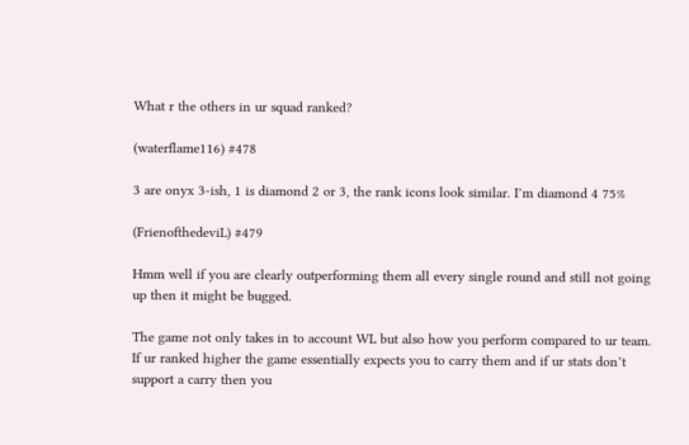What r the others in ur squad ranked?

(waterflame116) #478

3 are onyx 3-ish, 1 is diamond 2 or 3, the rank icons look similar. I’m diamond 4 75%

(FrienofthedeviL) #479

Hmm well if you are clearly outperforming them all every single round and still not going up then it might be bugged.

The game not only takes in to account WL but also how you perform compared to ur team. If ur ranked higher the game essentially expects you to carry them and if ur stats don’t support a carry then you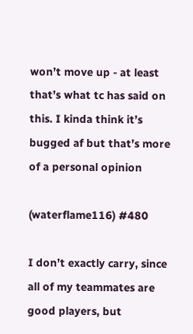won’t move up - at least that’s what tc has said on this. I kinda think it’s bugged af but that’s more of a personal opinion

(waterflame116) #480

I don’t exactly carry, since all of my teammates are good players, but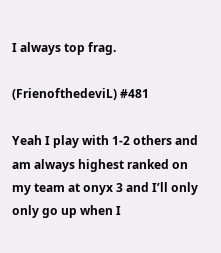I always top frag.

(FrienofthedeviL) #481

Yeah I play with 1-2 others and am always highest ranked on my team at onyx 3 and I’ll only only go up when I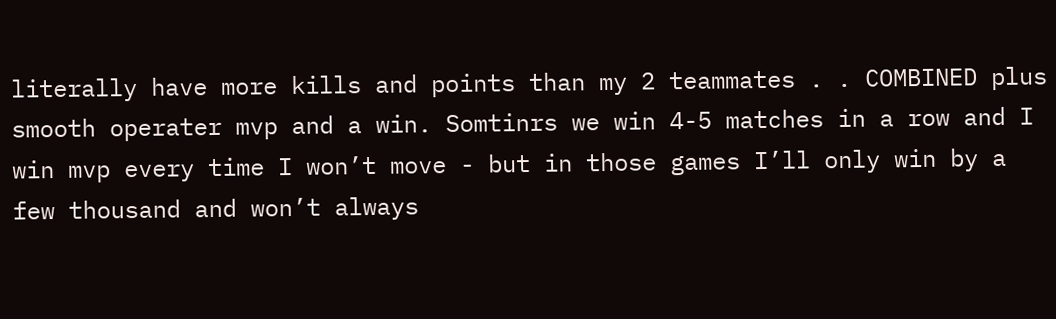literally have more kills and points than my 2 teammates . . COMBINED plus smooth operater mvp and a win. Somtinrs we win 4-5 matches in a row and I win mvp every time I won’t move - but in those games I’ll only win by a few thousand and won’t always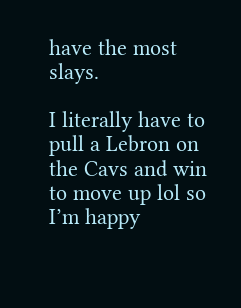have the most slays.

I literally have to pull a Lebron on the Cavs and win to move up lol so I’m happy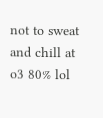not to sweat and chill at o3 80% lol